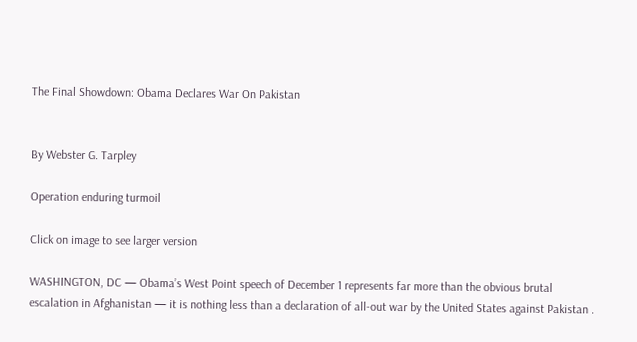The Final Showdown: Obama Declares War On Pakistan


By Webster G. Tarpley

Operation enduring turmoil

Click on image to see larger version

WASHINGTON, DC — Obama’s West Point speech of December 1 represents far more than the obvious brutal escalation in Afghanistan — it is nothing less than a declaration of all-out war by the United States against Pakistan .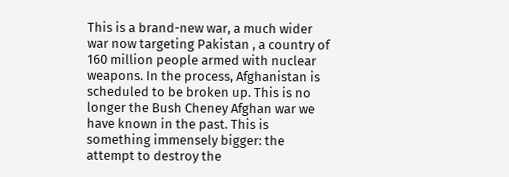This is a brand-new war, a much wider war now targeting Pakistan , a country of 160 million people armed with nuclear weapons. In the process, Afghanistan is scheduled to be broken up. This is no longer the Bush Cheney Afghan war we have known in the past. This is something immensely bigger: the attempt to destroy the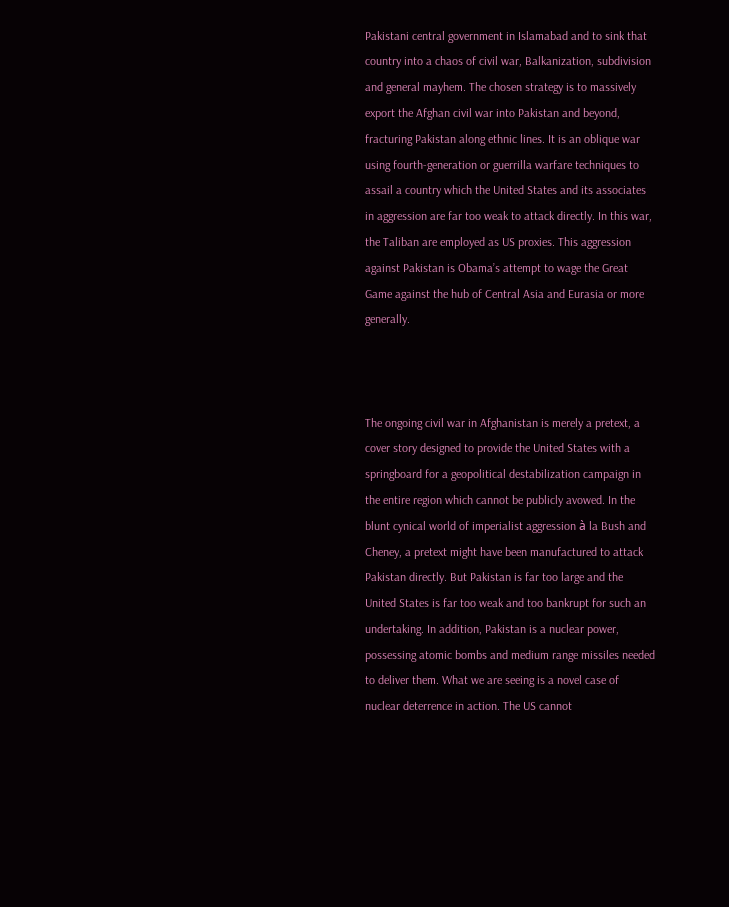Pakistani central government in Islamabad and to sink that country into a chaos of civil war, Balkanization, subdivision and general mayhem. The chosen strategy is to massively export the Afghan civil war into Pakistan and beyond, fracturing Pakistan along ethnic lines. It is an oblique war using fourth-generation or guerrilla warfare techniques to assail a country which the United States and its associates in aggression are far too weak to attack directly. In this war, the Taliban are employed as US proxies. This aggression against Pakistan is Obama’s attempt to wage the Great Game against the hub of Central Asia and Eurasia or more generally.



The ongoing civil war in Afghanistan is merely a pretext, a cover story designed to provide the United States with a springboard for a geopolitical destabilization campaign in the entire region which cannot be publicly avowed. In the blunt cynical world of imperialist aggression à la Bush and Cheney, a pretext might have been manufactured to attack Pakistan directly. But Pakistan is far too large and the United States is far too weak and too bankrupt for such an undertaking. In addition, Pakistan is a nuclear power, possessing atomic bombs and medium range missiles needed to deliver them. What we are seeing is a novel case of nuclear deterrence in action. The US cannot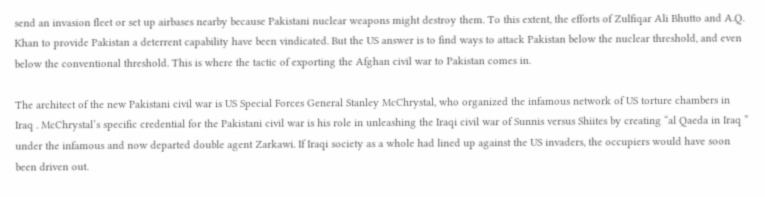send an invasion fleet or set up airbases nearby because Pakistani nuclear weapons might destroy them. To this extent, the efforts of Zulfiqar Ali Bhutto and A.Q. Khan to provide Pakistan a deterrent capability have been vindicated. But the US answer is to find ways to attack Pakistan below the nuclear threshold, and even below the conventional threshold. This is where the tactic of exporting the Afghan civil war to Pakistan comes in.

The architect of the new Pakistani civil war is US Special Forces General Stanley McChrystal, who organized the infamous network of US torture chambers in Iraq . McChrystal’s specific credential for the Pakistani civil war is his role in unleashing the Iraqi civil war of Sunnis versus Shiites by creating “al Qaeda in Iraq ” under the infamous and now departed double agent Zarkawi. If Iraqi society as a whole had lined up against the US invaders, the occupiers would have soon been driven out.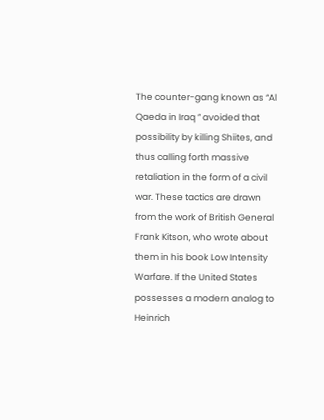The counter-gang known as “Al Qaeda in Iraq ” avoided that possibility by killing Shiites, and thus calling forth massive retaliation in the form of a civil war. These tactics are drawn from the work of British General Frank Kitson, who wrote about them in his book Low Intensity Warfare. If the United States possesses a modern analog to Heinrich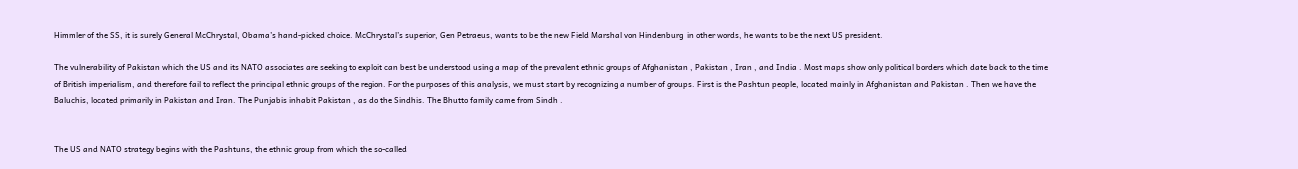Himmler of the SS, it is surely General McChrystal, Obama’s hand-picked choice. McChrystal’s superior, Gen Petraeus, wants to be the new Field Marshal von Hindenburg  in other words, he wants to be the next US president.

The vulnerability of Pakistan which the US and its NATO associates are seeking to exploit can best be understood using a map of the prevalent ethnic groups of Afghanistan , Pakistan , Iran , and India . Most maps show only political borders which date back to the time of British imperialism, and therefore fail to reflect the principal ethnic groups of the region. For the purposes of this analysis, we must start by recognizing a number of groups. First is the Pashtun people, located mainly in Afghanistan and Pakistan . Then we have the Baluchis, located primarily in Pakistan and Iran. The Punjabis inhabit Pakistan , as do the Sindhis. The Bhutto family came from Sindh .


The US and NATO strategy begins with the Pashtuns, the ethnic group from which the so-called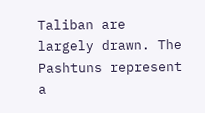Taliban are largely drawn. The Pashtuns represent a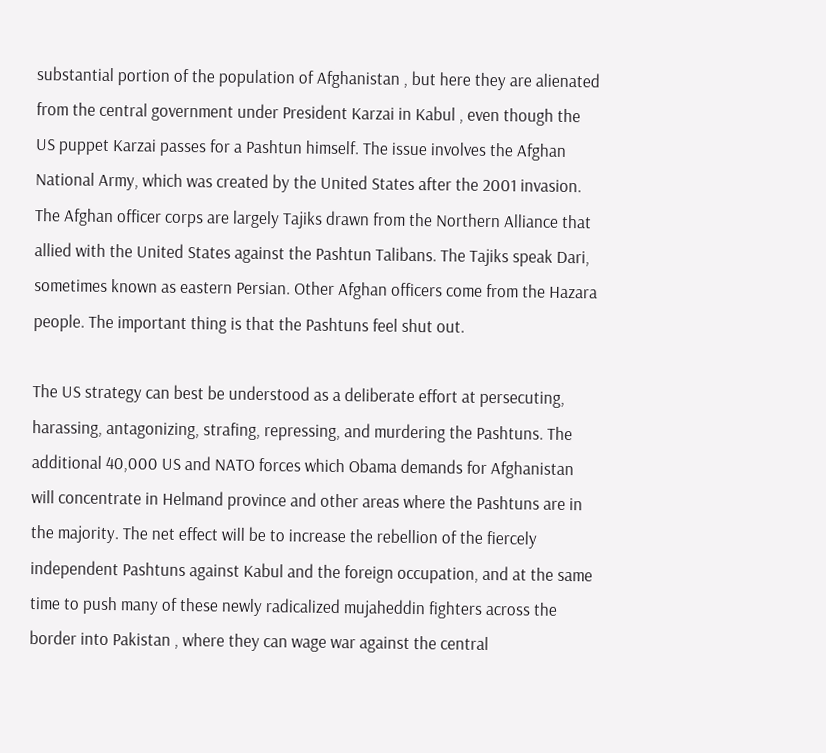substantial portion of the population of Afghanistan , but here they are alienated from the central government under President Karzai in Kabul , even though the US puppet Karzai passes for a Pashtun himself. The issue involves the Afghan National Army, which was created by the United States after the 2001 invasion. The Afghan officer corps are largely Tajiks drawn from the Northern Alliance that allied with the United States against the Pashtun Talibans. The Tajiks speak Dari, sometimes known as eastern Persian. Other Afghan officers come from the Hazara people. The important thing is that the Pashtuns feel shut out.

The US strategy can best be understood as a deliberate effort at persecuting, harassing, antagonizing, strafing, repressing, and murdering the Pashtuns. The additional 40,000 US and NATO forces which Obama demands for Afghanistan will concentrate in Helmand province and other areas where the Pashtuns are in the majority. The net effect will be to increase the rebellion of the fiercely independent Pashtuns against Kabul and the foreign occupation, and at the same time to push many of these newly radicalized mujaheddin fighters across the border into Pakistan , where they can wage war against the central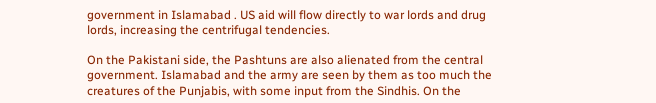government in Islamabad . US aid will flow directly to war lords and drug lords, increasing the centrifugal tendencies.

On the Pakistani side, the Pashtuns are also alienated from the central government. Islamabad and the army are seen by them as too much the creatures of the Punjabis, with some input from the Sindhis. On the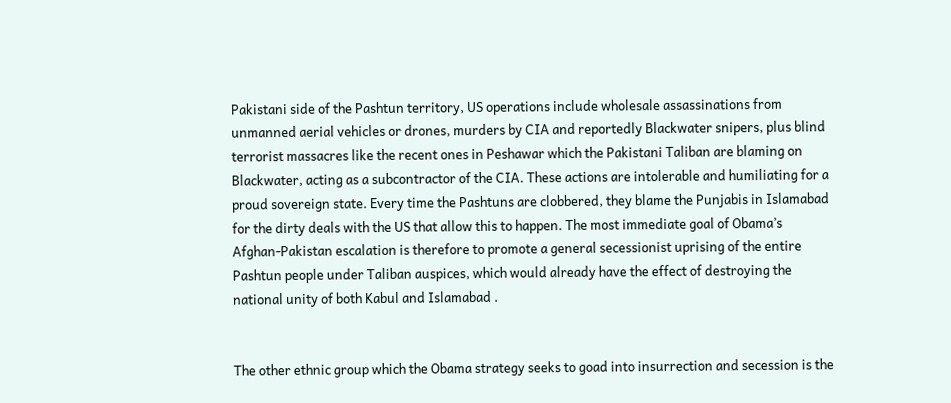Pakistani side of the Pashtun territory, US operations include wholesale assassinations from unmanned aerial vehicles or drones, murders by CIA and reportedly Blackwater snipers, plus blind terrorist massacres like the recent ones in Peshawar which the Pakistani Taliban are blaming on Blackwater, acting as a subcontractor of the CIA. These actions are intolerable and humiliating for a proud sovereign state. Every time the Pashtuns are clobbered, they blame the Punjabis in Islamabad for the dirty deals with the US that allow this to happen. The most immediate goal of Obama’s Afghan-Pakistan escalation is therefore to promote a general secessionist uprising of the entire Pashtun people under Taliban auspices, which would already have the effect of destroying the national unity of both Kabul and Islamabad .


The other ethnic group which the Obama strategy seeks to goad into insurrection and secession is the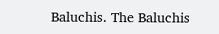Baluchis. The Baluchis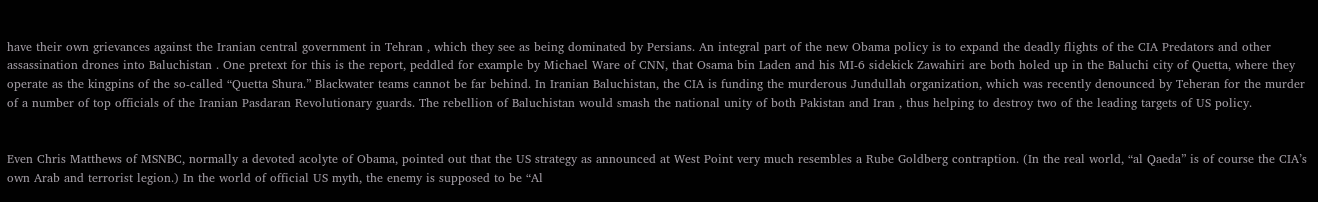have their own grievances against the Iranian central government in Tehran , which they see as being dominated by Persians. An integral part of the new Obama policy is to expand the deadly flights of the CIA Predators and other assassination drones into Baluchistan . One pretext for this is the report, peddled for example by Michael Ware of CNN, that Osama bin Laden and his MI-6 sidekick Zawahiri are both holed up in the Baluchi city of Quetta, where they operate as the kingpins of the so-called “Quetta Shura.” Blackwater teams cannot be far behind. In Iranian Baluchistan, the CIA is funding the murderous Jundullah organization, which was recently denounced by Teheran for the murder of a number of top officials of the Iranian Pasdaran Revolutionary guards. The rebellion of Baluchistan would smash the national unity of both Pakistan and Iran , thus helping to destroy two of the leading targets of US policy.


Even Chris Matthews of MSNBC, normally a devoted acolyte of Obama, pointed out that the US strategy as announced at West Point very much resembles a Rube Goldberg contraption. (In the real world, “al Qaeda” is of course the CIA’s own Arab and terrorist legion.) In the world of official US myth, the enemy is supposed to be “Al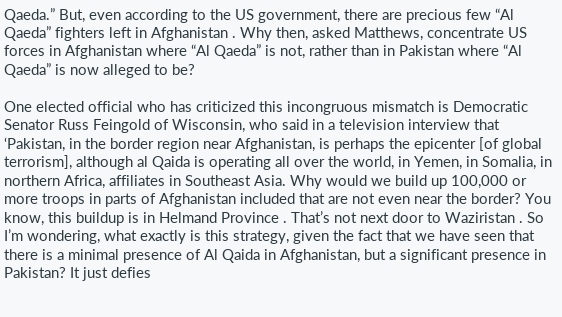Qaeda.” But, even according to the US government, there are precious few “Al Qaeda” fighters left in Afghanistan . Why then, asked Matthews, concentrate US forces in Afghanistan where “Al Qaeda” is not, rather than in Pakistan where “Al Qaeda” is now alleged to be?

One elected official who has criticized this incongruous mismatch is Democratic Senator Russ Feingold of Wisconsin, who said in a television interview that ‘Pakistan, in the border region near Afghanistan, is perhaps the epicenter [of global terrorism], although al Qaida is operating all over the world, in Yemen, in Somalia, in northern Africa, affiliates in Southeast Asia. Why would we build up 100,000 or more troops in parts of Afghanistan included that are not even near the border? You know, this buildup is in Helmand Province . That’s not next door to Waziristan . So I’m wondering, what exactly is this strategy, given the fact that we have seen that there is a minimal presence of Al Qaida in Afghanistan, but a significant presence in Pakistan? It just defies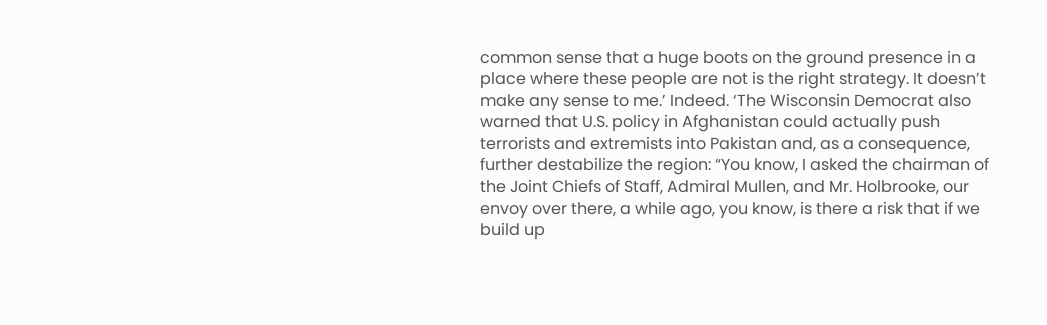common sense that a huge boots on the ground presence in a place where these people are not is the right strategy. It doesn’t make any sense to me.’ Indeed. ‘The Wisconsin Democrat also warned that U.S. policy in Afghanistan could actually push terrorists and extremists into Pakistan and, as a consequence, further destabilize the region: “You know, I asked the chairman of the Joint Chiefs of Staff, Admiral Mullen, and Mr. Holbrooke, our envoy over there, a while ago, you know, is there a risk that if we build up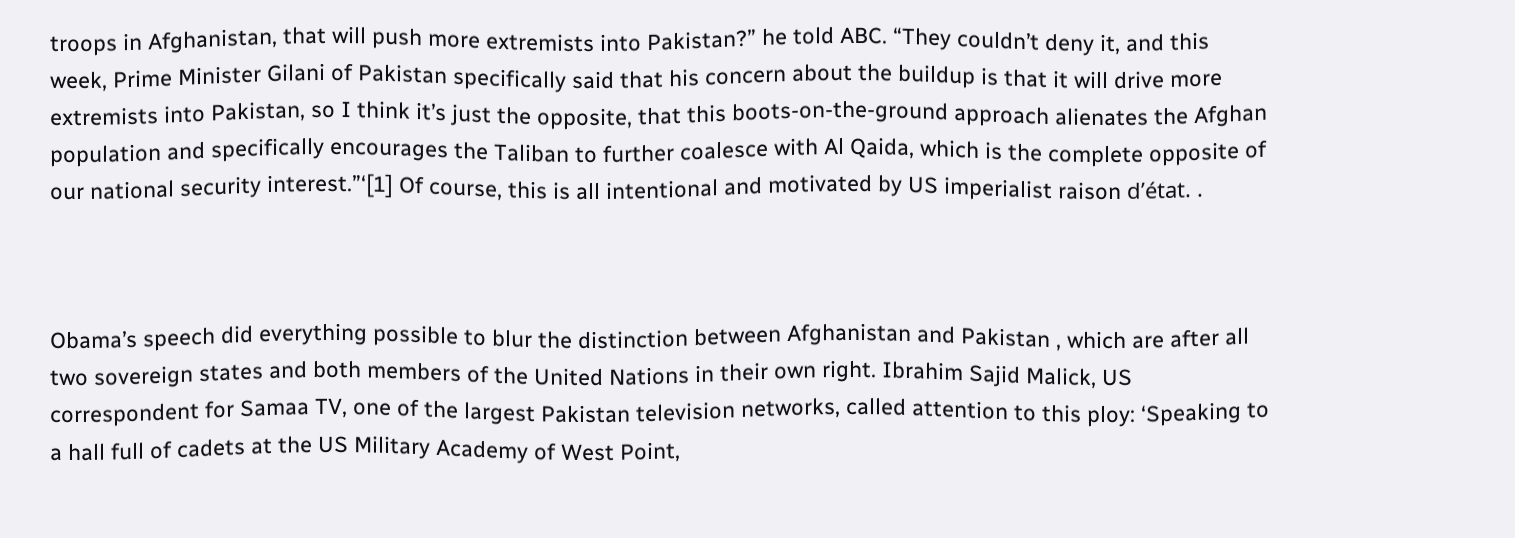troops in Afghanistan, that will push more extremists into Pakistan?” he told ABC. “They couldn’t deny it, and this week, Prime Minister Gilani of Pakistan specifically said that his concern about the buildup is that it will drive more extremists into Pakistan, so I think it’s just the opposite, that this boots-on-the-ground approach alienates the Afghan population and specifically encourages the Taliban to further coalesce with Al Qaida, which is the complete opposite of our national security interest.”‘[1] Of course, this is all intentional and motivated by US imperialist raison d’état. .



Obama’s speech did everything possible to blur the distinction between Afghanistan and Pakistan , which are after all two sovereign states and both members of the United Nations in their own right. Ibrahim Sajid Malick, US correspondent for Samaa TV, one of the largest Pakistan television networks, called attention to this ploy: ‘Speaking to a hall full of cadets at the US Military Academy of West Point,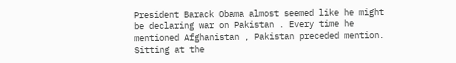President Barack Obama almost seemed like he might be declaring war on Pakistan . Every time he mentioned Afghanistan , Pakistan preceded mention. Sitting at the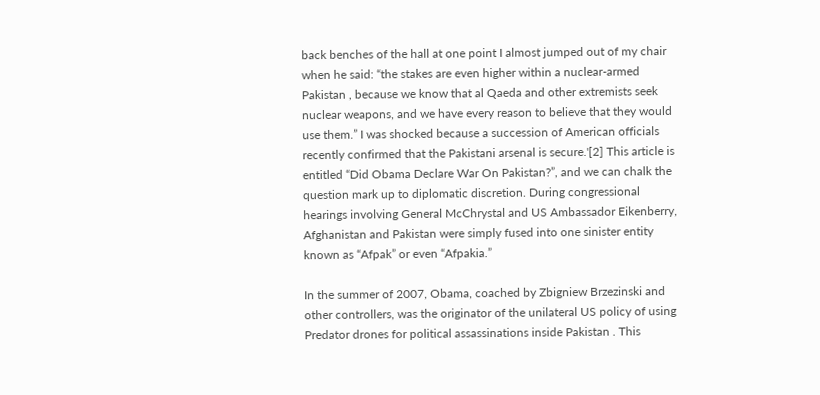back benches of the hall at one point I almost jumped out of my chair when he said: “the stakes are even higher within a nuclear-armed Pakistan , because we know that al Qaeda and other extremists seek nuclear weapons, and we have every reason to believe that they would use them.” I was shocked because a succession of American officials recently confirmed that the Pakistani arsenal is secure.'[2] This article is entitled “Did Obama Declare War On Pakistan?”, and we can chalk the question mark up to diplomatic discretion. During congressional hearings involving General McChrystal and US Ambassador Eikenberry, Afghanistan and Pakistan were simply fused into one sinister entity known as “Afpak” or even “Afpakia.”

In the summer of 2007, Obama, coached by Zbigniew Brzezinski and other controllers, was the originator of the unilateral US policy of using Predator drones for political assassinations inside Pakistan . This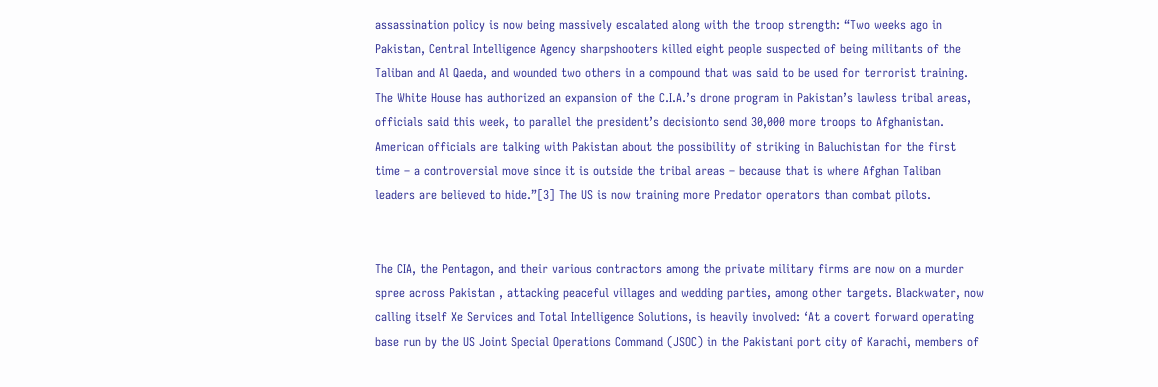assassination policy is now being massively escalated along with the troop strength: “Two weeks ago in Pakistan, Central Intelligence Agency sharpshooters killed eight people suspected of being militants of the Taliban and Al Qaeda, and wounded two others in a compound that was said to be used for terrorist training. The White House has authorized an expansion of the C.I.A.’s drone program in Pakistan’s lawless tribal areas, officials said this week, to parallel the president’s decisionto send 30,000 more troops to Afghanistan. American officials are talking with Pakistan about the possibility of striking in Baluchistan for the first time – a controversial move since it is outside the tribal areas – because that is where Afghan Taliban leaders are believed to hide.”[3] The US is now training more Predator operators than combat pilots.


The CIA, the Pentagon, and their various contractors among the private military firms are now on a murder spree across Pakistan , attacking peaceful villages and wedding parties, among other targets. Blackwater, now calling itself Xe Services and Total Intelligence Solutions, is heavily involved: ‘At a covert forward operating base run by the US Joint Special Operations Command (JSOC) in the Pakistani port city of Karachi, members of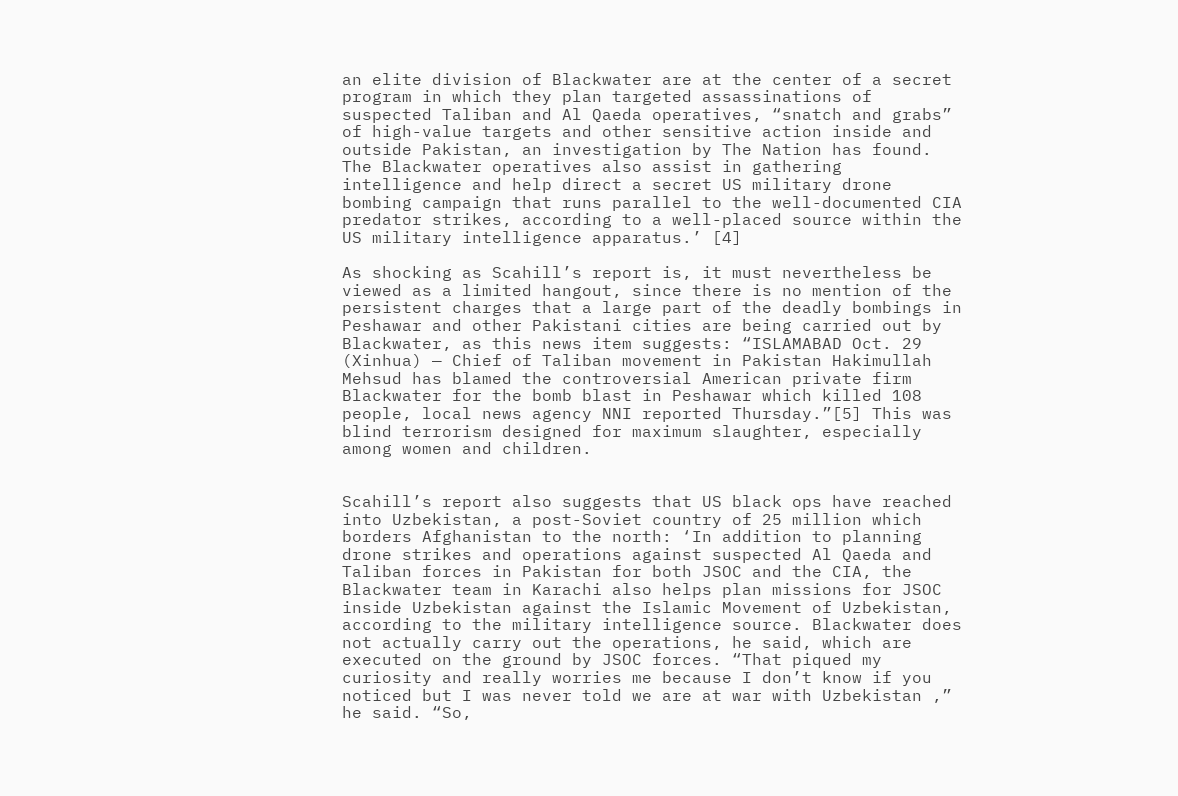an elite division of Blackwater are at the center of a secret program in which they plan targeted assassinations of suspected Taliban and Al Qaeda operatives, “snatch and grabs” of high-value targets and other sensitive action inside and outside Pakistan, an investigation by The Nation has found. The Blackwater operatives also assist in gathering intelligence and help direct a secret US military drone bombing campaign that runs parallel to the well-documented CIA predator strikes, according to a well-placed source within the US military intelligence apparatus.’ [4]

As shocking as Scahill’s report is, it must nevertheless be viewed as a limited hangout, since there is no mention of the persistent charges that a large part of the deadly bombings in Peshawar and other Pakistani cities are being carried out by Blackwater, as this news item suggests: “ISLAMABAD Oct. 29 (Xinhua) — Chief of Taliban movement in Pakistan Hakimullah Mehsud has blamed the controversial American private firm Blackwater for the bomb blast in Peshawar which killed 108 people, local news agency NNI reported Thursday.”[5] This was blind terrorism designed for maximum slaughter, especially among women and children.


Scahill’s report also suggests that US black ops have reached into Uzbekistan, a post-Soviet country of 25 million which borders Afghanistan to the north: ‘In addition to planning drone strikes and operations against suspected Al Qaeda and Taliban forces in Pakistan for both JSOC and the CIA, the Blackwater team in Karachi also helps plan missions for JSOC inside Uzbekistan against the Islamic Movement of Uzbekistan, according to the military intelligence source. Blackwater does not actually carry out the operations, he said, which are executed on the ground by JSOC forces. “That piqued my curiosity and really worries me because I don’t know if you noticed but I was never told we are at war with Uzbekistan ,” he said. “So,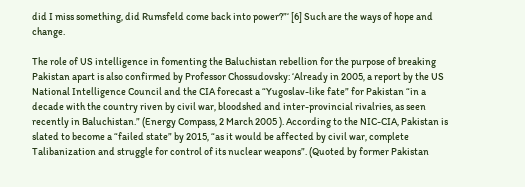did I miss something, did Rumsfeld come back into power?”‘ [6] Such are the ways of hope and change.

The role of US intelligence in fomenting the Baluchistan rebellion for the purpose of breaking Pakistan apart is also confirmed by Professor Chossudovsky: ‘Already in 2005, a report by the US National Intelligence Council and the CIA forecast a “Yugoslav-like fate” for Pakistan “in a decade with the country riven by civil war, bloodshed and inter-provincial rivalries, as seen recently in Baluchistan.” (Energy Compass, 2 March 2005 ). According to the NIC-CIA, Pakistan is slated to become a “failed state” by 2015, “as it would be affected by civil war, complete Talibanization and struggle for control of its nuclear weapons”. (Quoted by former Pakistan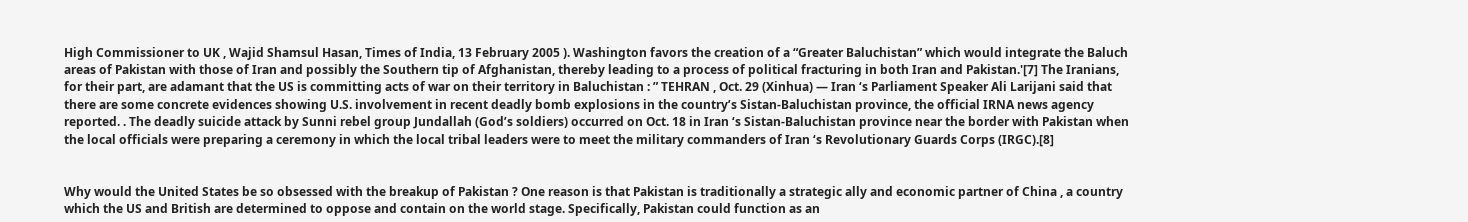High Commissioner to UK , Wajid Shamsul Hasan, Times of India, 13 February 2005 ). Washington favors the creation of a “Greater Baluchistan” which would integrate the Baluch areas of Pakistan with those of Iran and possibly the Southern tip of Afghanistan, thereby leading to a process of political fracturing in both Iran and Pakistan.'[7] The Iranians, for their part, are adamant that the US is committing acts of war on their territory in Baluchistan : ” TEHRAN , Oct. 29 (Xinhua) — Iran ‘s Parliament Speaker Ali Larijani said that there are some concrete evidences showing U.S. involvement in recent deadly bomb explosions in the country’s Sistan-Baluchistan province, the official IRNA news agency reported. . The deadly suicide attack by Sunni rebel group Jundallah (God’s soldiers) occurred on Oct. 18 in Iran ‘s Sistan-Baluchistan province near the border with Pakistan when the local officials were preparing a ceremony in which the local tribal leaders were to meet the military commanders of Iran ‘s Revolutionary Guards Corps (IRGC).[8]


Why would the United States be so obsessed with the breakup of Pakistan ? One reason is that Pakistan is traditionally a strategic ally and economic partner of China , a country which the US and British are determined to oppose and contain on the world stage. Specifically, Pakistan could function as an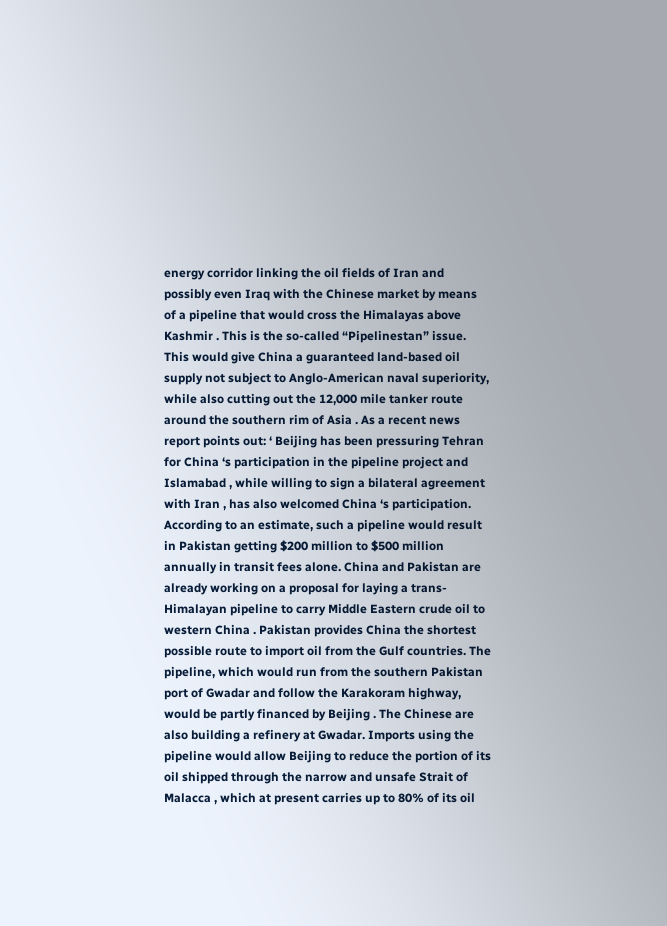energy corridor linking the oil fields of Iran and possibly even Iraq with the Chinese market by means of a pipeline that would cross the Himalayas above Kashmir . This is the so-called “Pipelinestan” issue. This would give China a guaranteed land-based oil supply not subject to Anglo-American naval superiority, while also cutting out the 12,000 mile tanker route around the southern rim of Asia . As a recent news report points out: ‘ Beijing has been pressuring Tehran for China ‘s participation in the pipeline project and Islamabad , while willing to sign a bilateral agreement with Iran , has also welcomed China ‘s participation. According to an estimate, such a pipeline would result in Pakistan getting $200 million to $500 million annually in transit fees alone. China and Pakistan are already working on a proposal for laying a trans-Himalayan pipeline to carry Middle Eastern crude oil to western China . Pakistan provides China the shortest possible route to import oil from the Gulf countries. The pipeline, which would run from the southern Pakistan port of Gwadar and follow the Karakoram highway, would be partly financed by Beijing . The Chinese are also building a refinery at Gwadar. Imports using the pipeline would allow Beijing to reduce the portion of its oil shipped through the narrow and unsafe Strait of Malacca , which at present carries up to 80% of its oil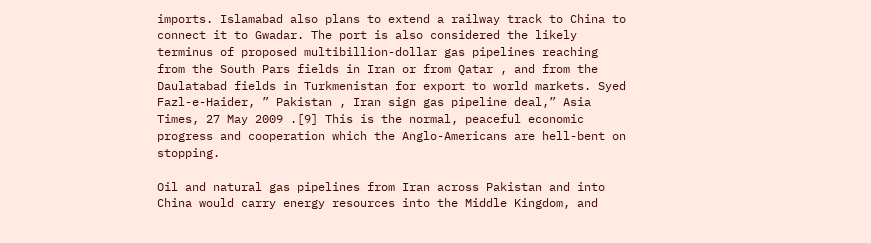imports. Islamabad also plans to extend a railway track to China to connect it to Gwadar. The port is also considered the likely terminus of proposed multibillion-dollar gas pipelines reaching from the South Pars fields in Iran or from Qatar , and from the Daulatabad fields in Turkmenistan for export to world markets. Syed Fazl-e-Haider, ” Pakistan , Iran sign gas pipeline deal,” Asia Times, 27 May 2009 .[9] This is the normal, peaceful economic progress and cooperation which the Anglo-Americans are hell-bent on stopping.

Oil and natural gas pipelines from Iran across Pakistan and into China would carry energy resources into the Middle Kingdom, and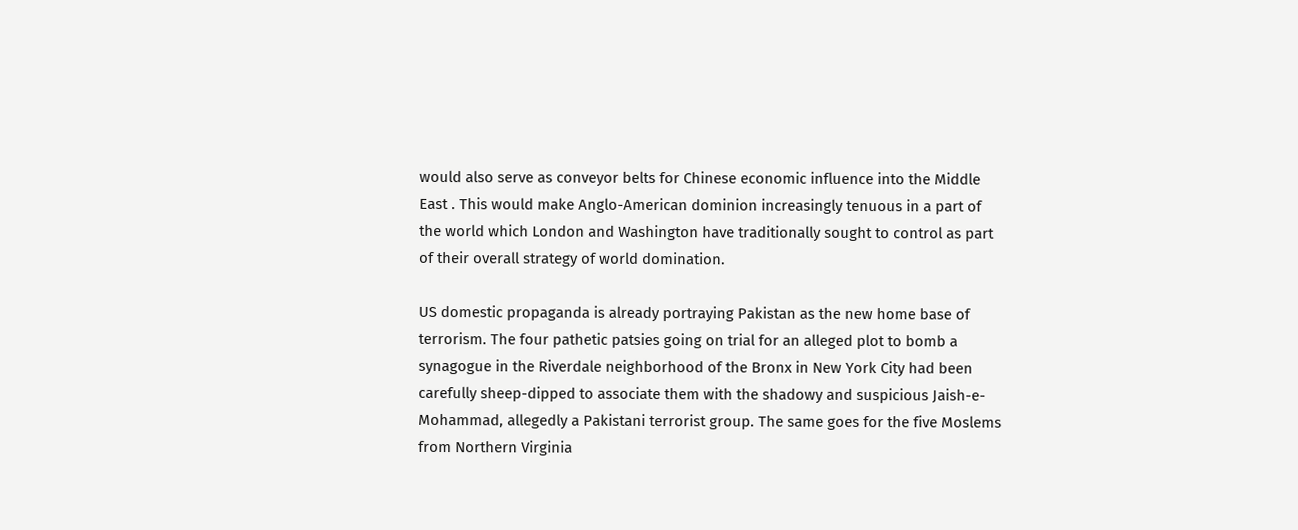would also serve as conveyor belts for Chinese economic influence into the Middle East . This would make Anglo-American dominion increasingly tenuous in a part of the world which London and Washington have traditionally sought to control as part of their overall strategy of world domination.

US domestic propaganda is already portraying Pakistan as the new home base of terrorism. The four pathetic patsies going on trial for an alleged plot to bomb a synagogue in the Riverdale neighborhood of the Bronx in New York City had been carefully sheep-dipped to associate them with the shadowy and suspicious Jaish-e-Mohammad, allegedly a Pakistani terrorist group. The same goes for the five Moslems from Northern Virginia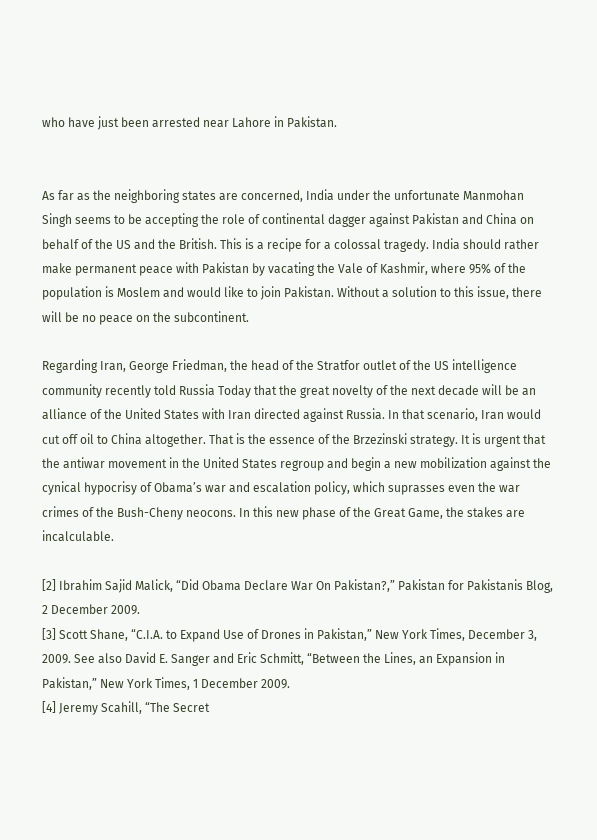who have just been arrested near Lahore in Pakistan.


As far as the neighboring states are concerned, India under the unfortunate Manmohan Singh seems to be accepting the role of continental dagger against Pakistan and China on behalf of the US and the British. This is a recipe for a colossal tragedy. India should rather make permanent peace with Pakistan by vacating the Vale of Kashmir, where 95% of the population is Moslem and would like to join Pakistan. Without a solution to this issue, there will be no peace on the subcontinent.

Regarding Iran, George Friedman, the head of the Stratfor outlet of the US intelligence community recently told Russia Today that the great novelty of the next decade will be an alliance of the United States with Iran directed against Russia. In that scenario, Iran would cut off oil to China altogether. That is the essence of the Brzezinski strategy. It is urgent that the antiwar movement in the United States regroup and begin a new mobilization against the cynical hypocrisy of Obama’s war and escalation policy, which suprasses even the war crimes of the Bush-Cheny neocons. In this new phase of the Great Game, the stakes are incalculable.

[2] Ibrahim Sajid Malick, “Did Obama Declare War On Pakistan?,” Pakistan for Pakistanis Blog, 2 December 2009.
[3] Scott Shane, “C.I.A. to Expand Use of Drones in Pakistan,” New York Times, December 3, 2009. See also David E. Sanger and Eric Schmitt, “Between the Lines, an Expansion in Pakistan,” New York Times, 1 December 2009.
[4] Jeremy Scahill, “The Secret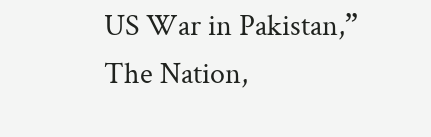US War in Pakistan,” The Nation,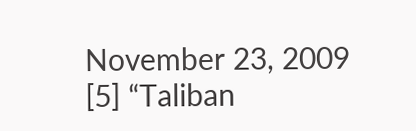November 23, 2009
[5] “Taliban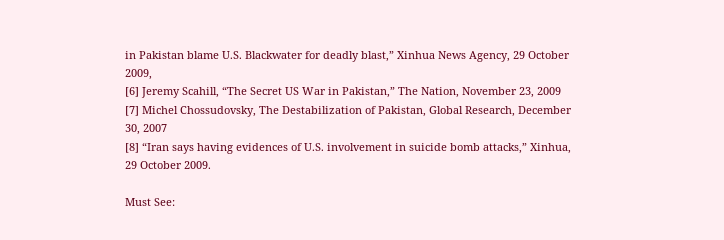in Pakistan blame U.S. Blackwater for deadly blast,” Xinhua News Agency, 29 October 2009,
[6] Jeremy Scahill, “The Secret US War in Pakistan,” The Nation, November 23, 2009
[7] Michel Chossudovsky, The Destabilization of Pakistan, Global Research, December 30, 2007
[8] “Iran says having evidences of U.S. involvement in suicide bomb attacks,” Xinhua, 29 October 2009.

Must See: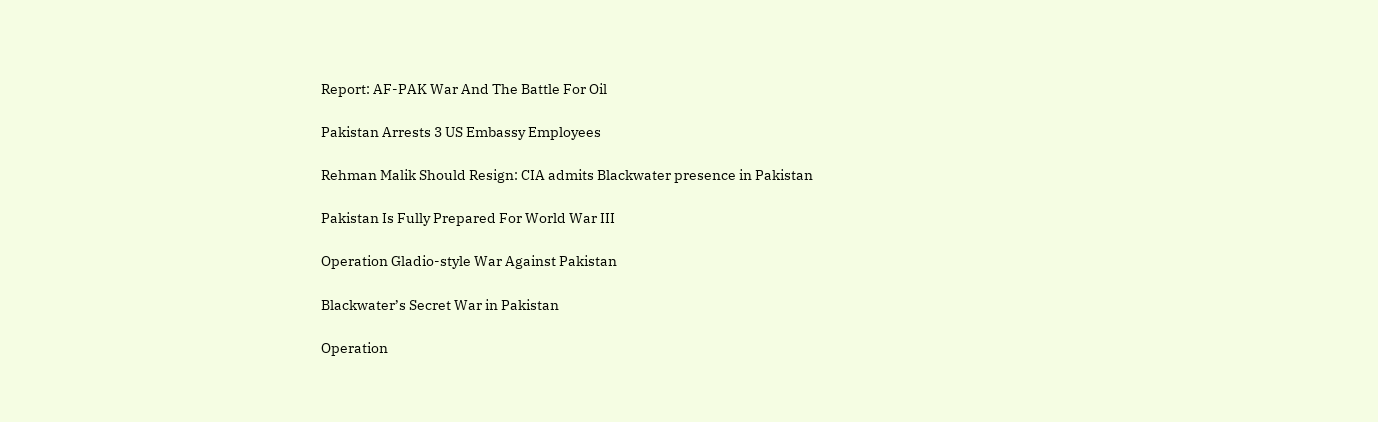Report: AF-PAK War And The Battle For Oil

Pakistan Arrests 3 US Embassy Employees

Rehman Malik Should Resign: CIA admits Blackwater presence in Pakistan

Pakistan Is Fully Prepared For World War III

Operation Gladio-style War Against Pakistan

Blackwater’s Secret War in Pakistan

Operation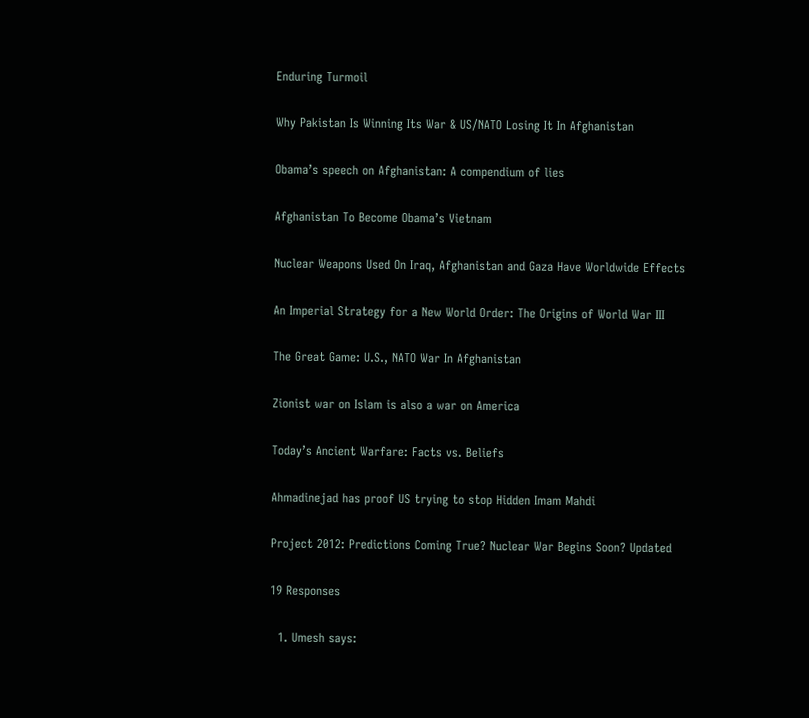Enduring Turmoil

Why Pakistan Is Winning Its War & US/NATO Losing It In Afghanistan

Obama’s speech on Afghanistan: A compendium of lies

Afghanistan To Become Obama’s Vietnam

Nuclear Weapons Used On Iraq, Afghanistan and Gaza Have Worldwide Effects

An Imperial Strategy for a New World Order: The Origins of World War III

The Great Game: U.S., NATO War In Afghanistan

Zionist war on Islam is also a war on America

Today’s Ancient Warfare: Facts vs. Beliefs

Ahmadinejad has proof US trying to stop Hidden Imam Mahdi

Project 2012: Predictions Coming True? Nuclear War Begins Soon? Updated

19 Responses

  1. Umesh says: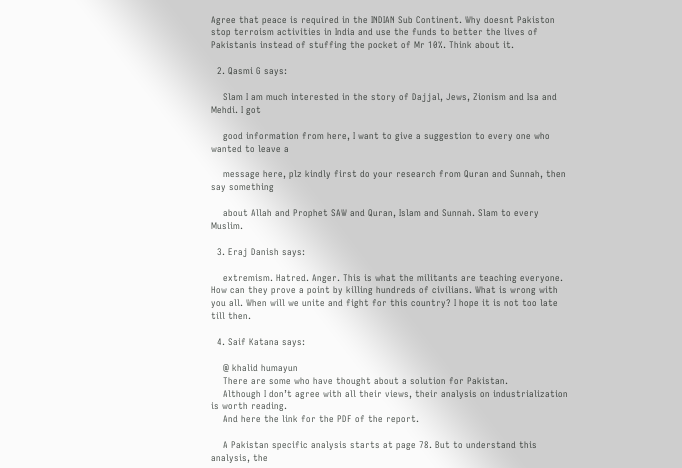Agree that peace is required in the INDIAN Sub Continent. Why doesnt Pakiston stop terroism activities in India and use the funds to better the lives of Pakistanis instead of stuffing the pocket of Mr 10%. Think about it.

  2. Qasmi G says:

    Slam I am much interested in the story of Dajjal, Jews, Zionism and Isa and Mehdi. I got

    good information from here, I want to give a suggestion to every one who wanted to leave a

    message here, plz kindly first do your research from Quran and Sunnah, then say something

    about Allah and Prophet SAW and Quran, Islam and Sunnah. Slam to every Muslim.

  3. Eraj Danish says:

    extremism. Hatred. Anger. This is what the militants are teaching everyone. How can they prove a point by killing hundreds of civilians. What is wrong with you all. When will we unite and fight for this country? I hope it is not too late till then.

  4. Saif Katana says:

    @ khalid humayun
    There are some who have thought about a solution for Pakistan.
    Although I don’t agree with all their views, their analysis on industrialization is worth reading.
    And here the link for the PDF of the report.

    A Pakistan specific analysis starts at page 78. But to understand this analysis, the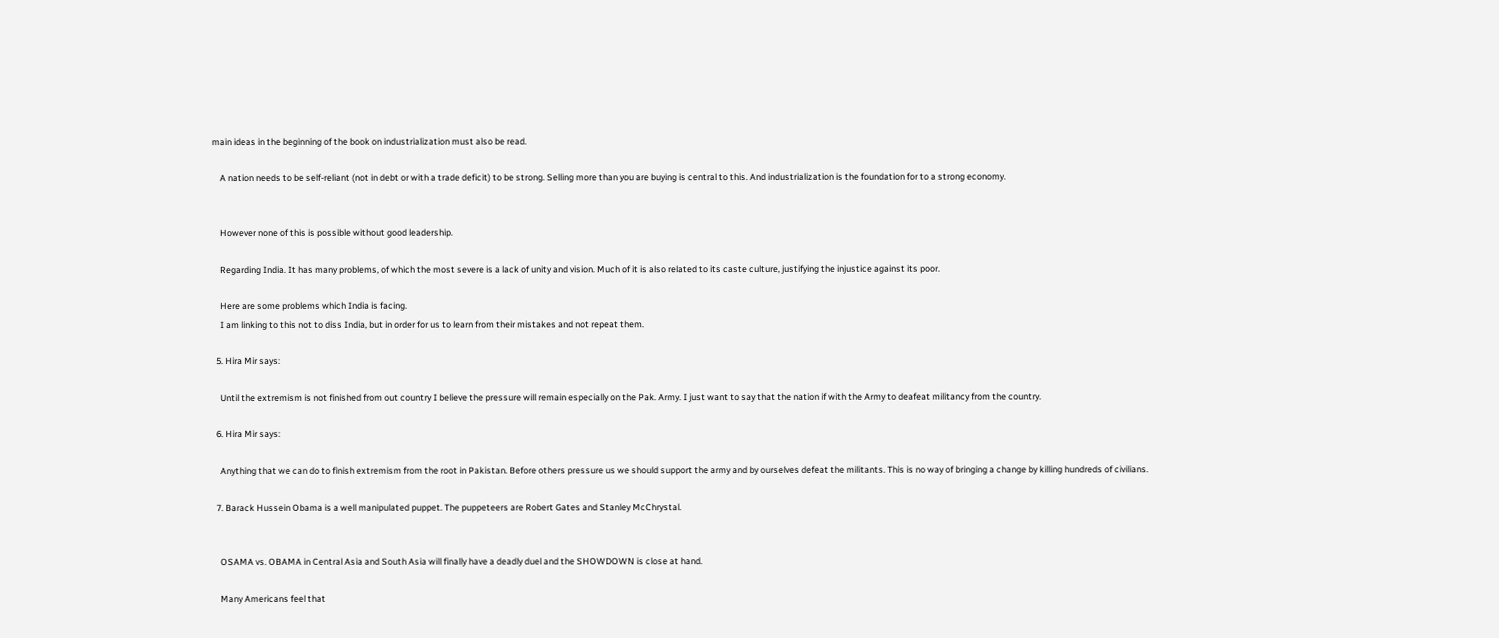main ideas in the beginning of the book on industrialization must also be read.

    A nation needs to be self-reliant (not in debt or with a trade deficit) to be strong. Selling more than you are buying is central to this. And industrialization is the foundation for to a strong economy.


    However none of this is possible without good leadership.

    Regarding India. It has many problems, of which the most severe is a lack of unity and vision. Much of it is also related to its caste culture, justifying the injustice against its poor.

    Here are some problems which India is facing.
    I am linking to this not to diss India, but in order for us to learn from their mistakes and not repeat them.

  5. Hira Mir says:

    Until the extremism is not finished from out country I believe the pressure will remain especially on the Pak. Army. I just want to say that the nation if with the Army to deafeat militancy from the country.

  6. Hira Mir says:

    Anything that we can do to finish extremism from the root in Pakistan. Before others pressure us we should support the army and by ourselves defeat the militants. This is no way of bringing a change by killing hundreds of civilians.

  7. Barack Hussein Obama is a well manipulated puppet. The puppeteers are Robert Gates and Stanley McChrystal.


    OSAMA vs. OBAMA in Central Asia and South Asia will finally have a deadly duel and the SHOWDOWN is close at hand.

    Many Americans feel that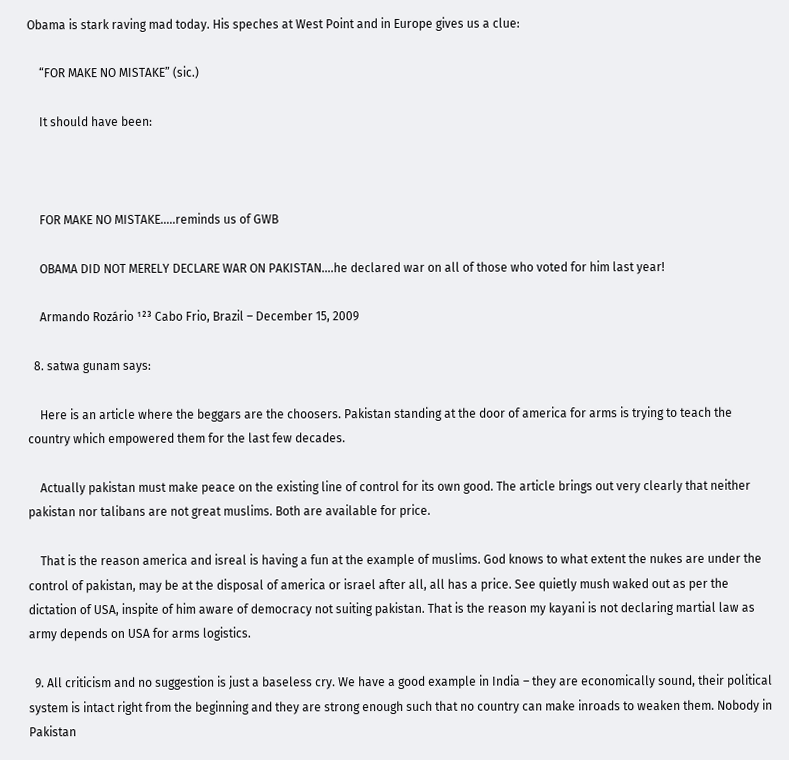Obama is stark raving mad today. His speches at West Point and in Europe gives us a clue:

    “FOR MAKE NO MISTAKE” (sic.)

    It should have been:



    FOR MAKE NO MISTAKE…..reminds us of GWB

    OBAMA DID NOT MERELY DECLARE WAR ON PAKISTAN….he declared war on all of those who voted for him last year!

    Armando Rozário ¹²³ Cabo Frio, Brazil – December 15, 2009

  8. satwa gunam says:

    Here is an article where the beggars are the choosers. Pakistan standing at the door of america for arms is trying to teach the country which empowered them for the last few decades.

    Actually pakistan must make peace on the existing line of control for its own good. The article brings out very clearly that neither pakistan nor talibans are not great muslims. Both are available for price.

    That is the reason america and isreal is having a fun at the example of muslims. God knows to what extent the nukes are under the control of pakistan, may be at the disposal of america or israel after all, all has a price. See quietly mush waked out as per the dictation of USA, inspite of him aware of democracy not suiting pakistan. That is the reason my kayani is not declaring martial law as army depends on USA for arms logistics.

  9. All criticism and no suggestion is just a baseless cry. We have a good example in India – they are economically sound, their political system is intact right from the beginning and they are strong enough such that no country can make inroads to weaken them. Nobody in Pakistan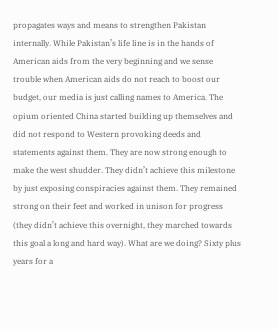propagates ways and means to strengthen Pakistan internally. While Pakistan’s life line is in the hands of American aids from the very beginning and we sense trouble when American aids do not reach to boost our budget, our media is just calling names to America. The opium oriented China started building up themselves and did not respond to Western provoking deeds and statements against them. They are now strong enough to make the west shudder. They didn’t achieve this milestone by just exposing conspiracies against them. They remained strong on their feet and worked in unison for progress (they didn’t achieve this overnight, they marched towards this goal a long and hard way). What are we doing? Sixty plus years for a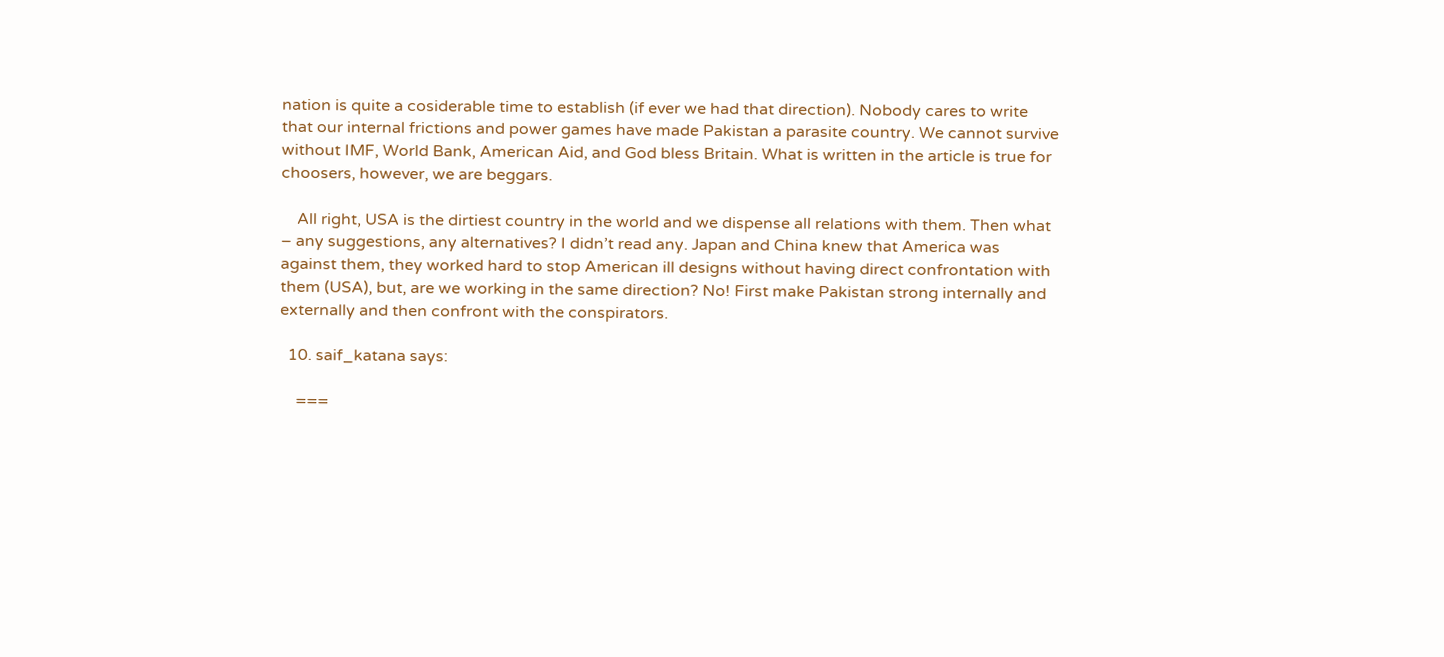nation is quite a cosiderable time to establish (if ever we had that direction). Nobody cares to write that our internal frictions and power games have made Pakistan a parasite country. We cannot survive without IMF, World Bank, American Aid, and God bless Britain. What is written in the article is true for choosers, however, we are beggars.

    All right, USA is the dirtiest country in the world and we dispense all relations with them. Then what – any suggestions, any alternatives? I didn’t read any. Japan and China knew that America was against them, they worked hard to stop American ill designs without having direct confrontation with them (USA), but, are we working in the same direction? No! First make Pakistan strong internally and externally and then confront with the conspirators.

  10. saif_katana says:

    ===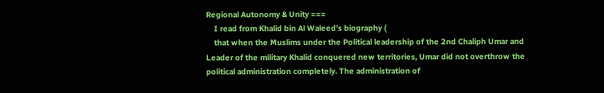Regional Autonomy & Unity ===
    I read from Khalid bin Al Waleed’s biography (
    that when the Muslims under the Political leadership of the 2nd Chaliph Umar and Leader of the military Khalid conquered new territories, Umar did not overthrow the political administration completely. The administration of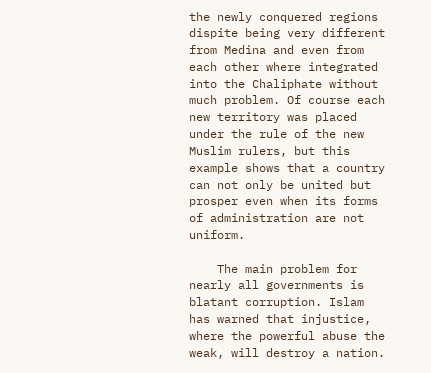the newly conquered regions dispite being very different from Medina and even from each other where integrated into the Chaliphate without much problem. Of course each new territory was placed under the rule of the new Muslim rulers, but this example shows that a country can not only be united but prosper even when its forms of administration are not uniform.

    The main problem for nearly all governments is blatant corruption. Islam has warned that injustice, where the powerful abuse the weak, will destroy a nation.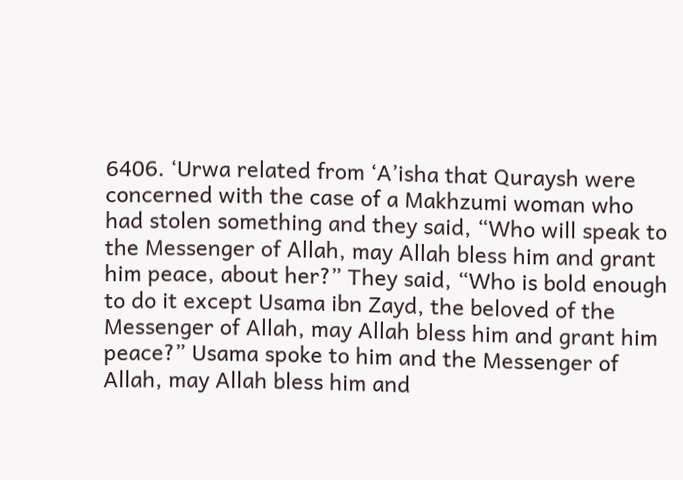6406. ‘Urwa related from ‘A’isha that Quraysh were concerned with the case of a Makhzumi woman who had stolen something and they said, “Who will speak to the Messenger of Allah, may Allah bless him and grant him peace, about her?” They said, “Who is bold enough to do it except Usama ibn Zayd, the beloved of the Messenger of Allah, may Allah bless him and grant him peace?” Usama spoke to him and the Messenger of Allah, may Allah bless him and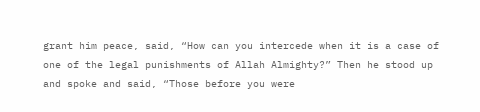grant him peace, said, “How can you intercede when it is a case of one of the legal punishments of Allah Almighty?” Then he stood up and spoke and said, “Those before you were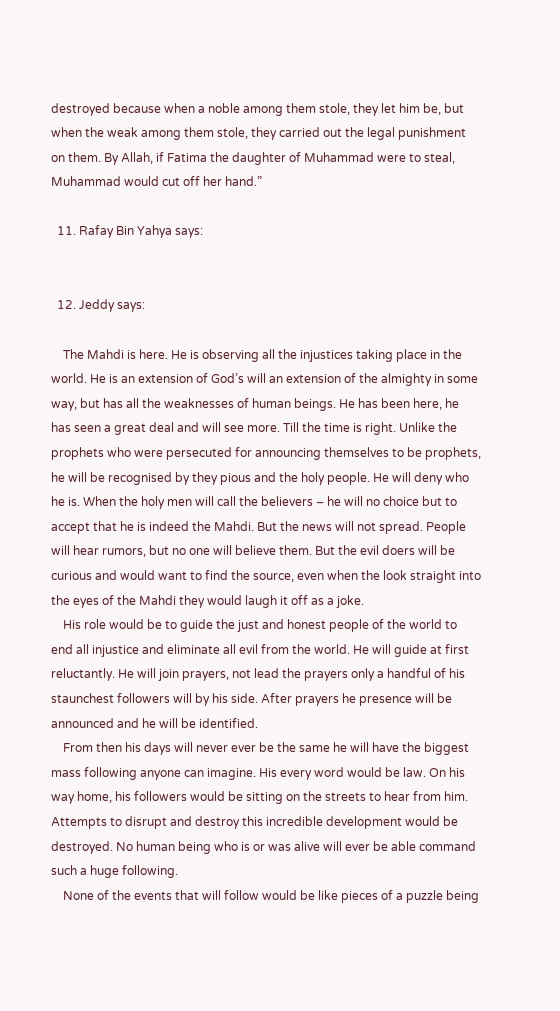destroyed because when a noble among them stole, they let him be, but when the weak among them stole, they carried out the legal punishment on them. By Allah, if Fatima the daughter of Muhammad were to steal, Muhammad would cut off her hand.”

  11. Rafay Bin Yahya says:


  12. Jeddy says:

    The Mahdi is here. He is observing all the injustices taking place in the world. He is an extension of God’s will an extension of the almighty in some way, but has all the weaknesses of human beings. He has been here, he has seen a great deal and will see more. Till the time is right. Unlike the prophets who were persecuted for announcing themselves to be prophets, he will be recognised by they pious and the holy people. He will deny who he is. When the holy men will call the believers – he will no choice but to accept that he is indeed the Mahdi. But the news will not spread. People will hear rumors, but no one will believe them. But the evil doers will be curious and would want to find the source, even when the look straight into the eyes of the Mahdi they would laugh it off as a joke.
    His role would be to guide the just and honest people of the world to end all injustice and eliminate all evil from the world. He will guide at first reluctantly. He will join prayers, not lead the prayers only a handful of his staunchest followers will by his side. After prayers he presence will be announced and he will be identified.
    From then his days will never ever be the same he will have the biggest mass following anyone can imagine. His every word would be law. On his way home, his followers would be sitting on the streets to hear from him. Attempts to disrupt and destroy this incredible development would be destroyed. No human being who is or was alive will ever be able command such a huge following.
    None of the events that will follow would be like pieces of a puzzle being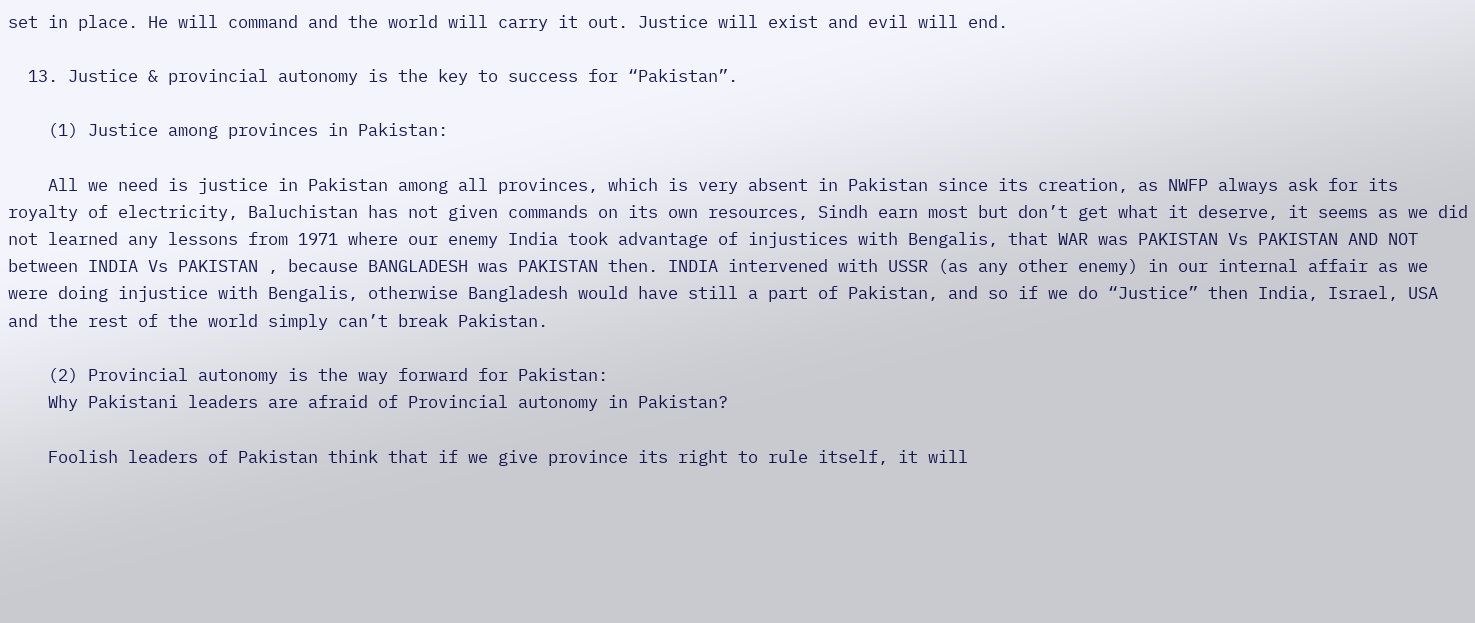set in place. He will command and the world will carry it out. Justice will exist and evil will end.

  13. Justice & provincial autonomy is the key to success for “Pakistan”.

    (1) Justice among provinces in Pakistan:

    All we need is justice in Pakistan among all provinces, which is very absent in Pakistan since its creation, as NWFP always ask for its royalty of electricity, Baluchistan has not given commands on its own resources, Sindh earn most but don’t get what it deserve, it seems as we did not learned any lessons from 1971 where our enemy India took advantage of injustices with Bengalis, that WAR was PAKISTAN Vs PAKISTAN AND NOT between INDIA Vs PAKISTAN , because BANGLADESH was PAKISTAN then. INDIA intervened with USSR (as any other enemy) in our internal affair as we were doing injustice with Bengalis, otherwise Bangladesh would have still a part of Pakistan, and so if we do “Justice” then India, Israel, USA and the rest of the world simply can’t break Pakistan.

    (2) Provincial autonomy is the way forward for Pakistan:
    Why Pakistani leaders are afraid of Provincial autonomy in Pakistan?

    Foolish leaders of Pakistan think that if we give province its right to rule itself, it will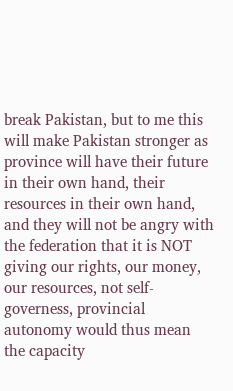break Pakistan, but to me this will make Pakistan stronger as province will have their future in their own hand, their resources in their own hand, and they will not be angry with the federation that it is NOT giving our rights, our money, our resources, not self-governess, provincial autonomy would thus mean the capacity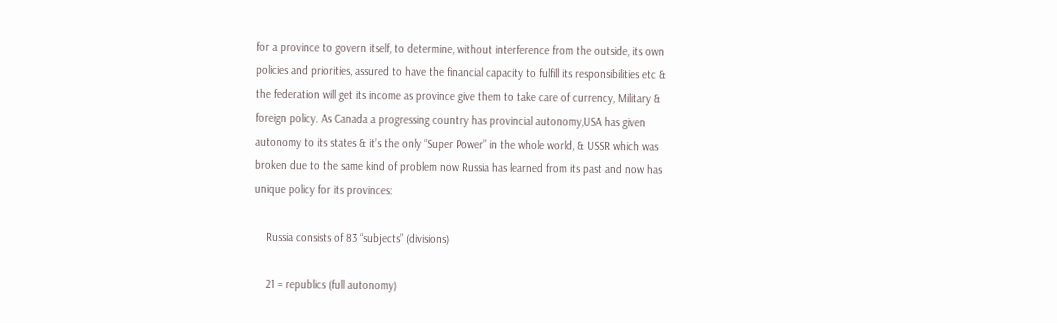for a province to govern itself, to determine, without interference from the outside, its own policies and priorities, assured to have the financial capacity to fulfill its responsibilities etc & the federation will get its income as province give them to take care of currency, Military & foreign policy. As Canada a progressing country has provincial autonomy,USA has given autonomy to its states & it’s the only “Super Power” in the whole world, & USSR which was broken due to the same kind of problem now Russia has learned from its past and now has unique policy for its provinces:

    Russia consists of 83 “subjects” (divisions)

    21 = republics (full autonomy)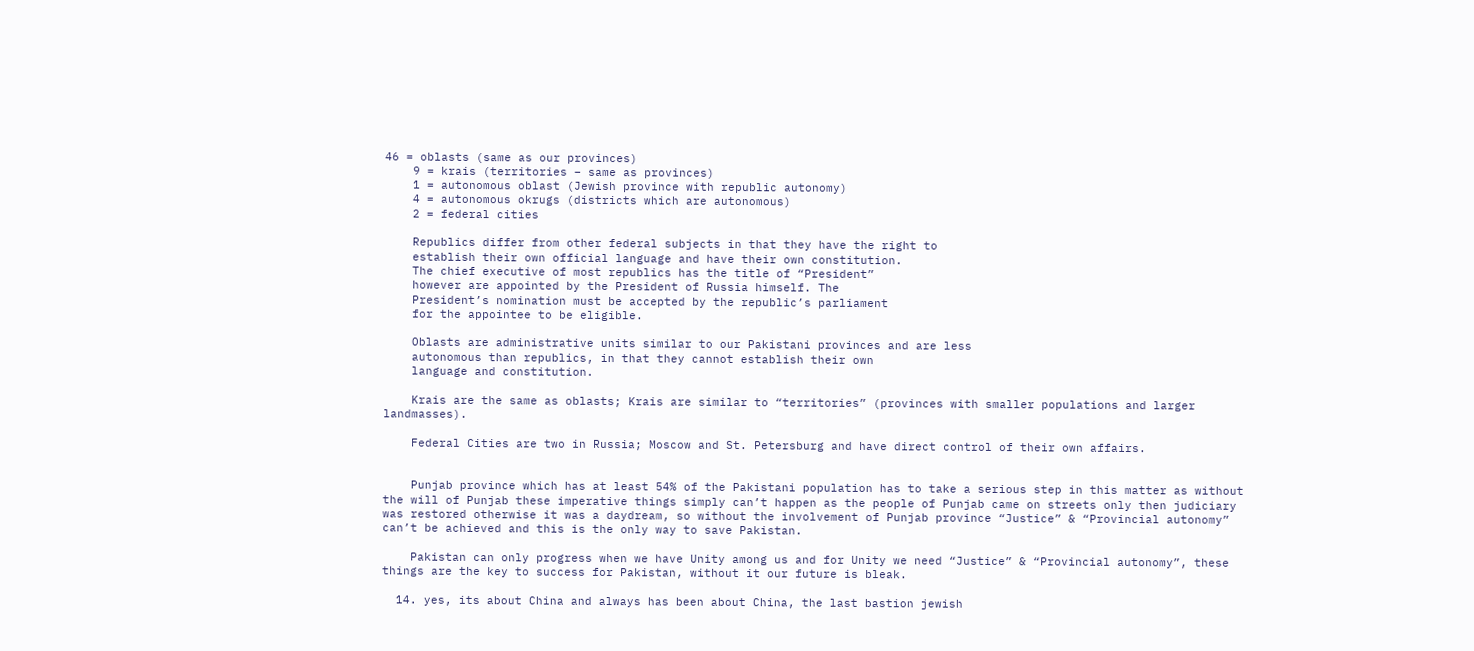46 = oblasts (same as our provinces)
    9 = krais (territories – same as provinces)
    1 = autonomous oblast (Jewish province with republic autonomy)
    4 = autonomous okrugs (districts which are autonomous)
    2 = federal cities

    Republics differ from other federal subjects in that they have the right to
    establish their own official language and have their own constitution.
    The chief executive of most republics has the title of “President”
    however are appointed by the President of Russia himself. The
    President’s nomination must be accepted by the republic’s parliament
    for the appointee to be eligible.

    Oblasts are administrative units similar to our Pakistani provinces and are less
    autonomous than republics, in that they cannot establish their own
    language and constitution.

    Krais are the same as oblasts; Krais are similar to “territories” (provinces with smaller populations and larger landmasses).

    Federal Cities are two in Russia; Moscow and St. Petersburg and have direct control of their own affairs.


    Punjab province which has at least 54% of the Pakistani population has to take a serious step in this matter as without the will of Punjab these imperative things simply can’t happen as the people of Punjab came on streets only then judiciary was restored otherwise it was a daydream, so without the involvement of Punjab province “Justice” & “Provincial autonomy” can’t be achieved and this is the only way to save Pakistan.

    Pakistan can only progress when we have Unity among us and for Unity we need “Justice” & “Provincial autonomy”, these things are the key to success for Pakistan, without it our future is bleak.

  14. yes, its about China and always has been about China, the last bastion jewish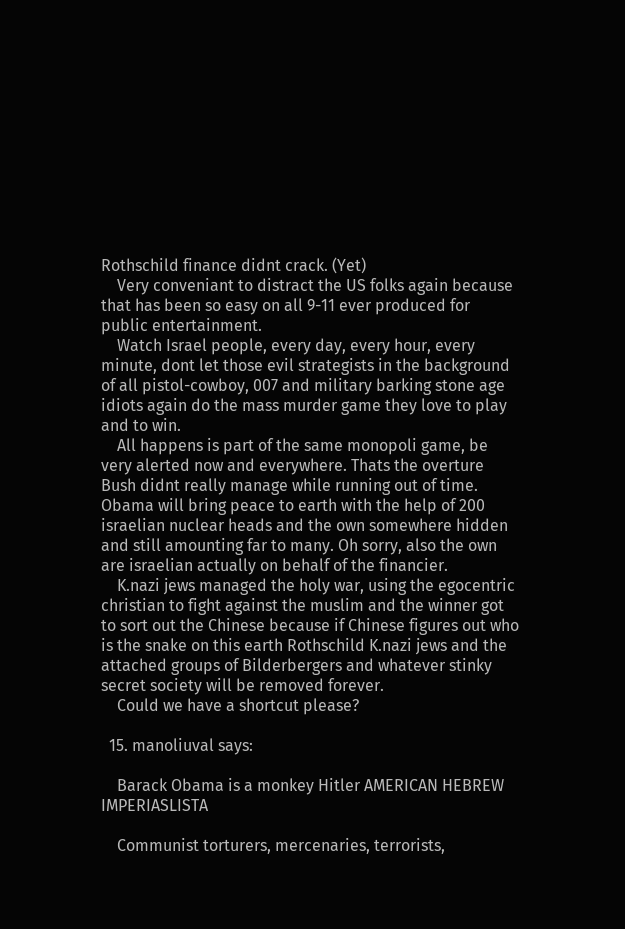Rothschild finance didnt crack. (Yet)
    Very conveniant to distract the US folks again because that has been so easy on all 9-11 ever produced for public entertainment.
    Watch Israel people, every day, every hour, every minute, dont let those evil strategists in the background of all pistol-cowboy, 007 and military barking stone age idiots again do the mass murder game they love to play and to win.
    All happens is part of the same monopoli game, be very alerted now and everywhere. Thats the overture Bush didnt really manage while running out of time. Obama will bring peace to earth with the help of 200 israelian nuclear heads and the own somewhere hidden and still amounting far to many. Oh sorry, also the own are israelian actually on behalf of the financier.
    K.nazi jews managed the holy war, using the egocentric christian to fight against the muslim and the winner got to sort out the Chinese because if Chinese figures out who is the snake on this earth Rothschild K.nazi jews and the attached groups of Bilderbergers and whatever stinky secret society will be removed forever.
    Could we have a shortcut please?

  15. manoliuval says:

    Barack Obama is a monkey Hitler AMERICAN HEBREW IMPERIASLISTA

    Communist torturers, mercenaries, terrorists,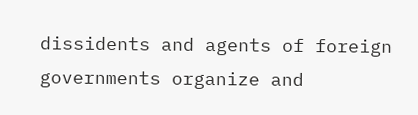dissidents and agents of foreign governments organize and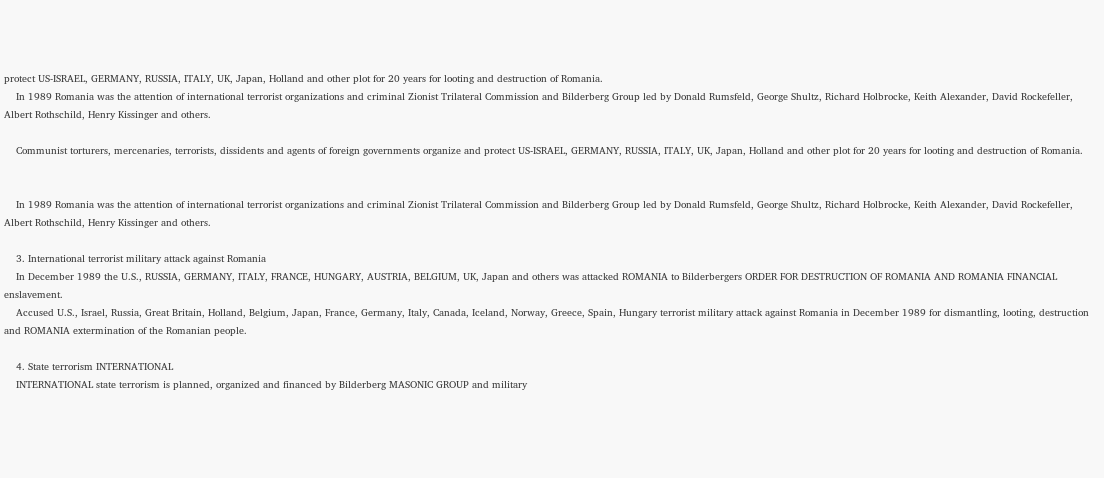protect US-ISRAEL, GERMANY, RUSSIA, ITALY, UK, Japan, Holland and other plot for 20 years for looting and destruction of Romania.
    In 1989 Romania was the attention of international terrorist organizations and criminal Zionist Trilateral Commission and Bilderberg Group led by Donald Rumsfeld, George Shultz, Richard Holbrocke, Keith Alexander, David Rockefeller, Albert Rothschild, Henry Kissinger and others.

    Communist torturers, mercenaries, terrorists, dissidents and agents of foreign governments organize and protect US-ISRAEL, GERMANY, RUSSIA, ITALY, UK, Japan, Holland and other plot for 20 years for looting and destruction of Romania.


    In 1989 Romania was the attention of international terrorist organizations and criminal Zionist Trilateral Commission and Bilderberg Group led by Donald Rumsfeld, George Shultz, Richard Holbrocke, Keith Alexander, David Rockefeller, Albert Rothschild, Henry Kissinger and others.

    3. International terrorist military attack against Romania
    In December 1989 the U.S., RUSSIA, GERMANY, ITALY, FRANCE, HUNGARY, AUSTRIA, BELGIUM, UK, Japan and others was attacked ROMANIA to Bilderbergers ORDER FOR DESTRUCTION OF ROMANIA AND ROMANIA FINANCIAL enslavement.
    Accused U.S., Israel, Russia, Great Britain, Holland, Belgium, Japan, France, Germany, Italy, Canada, Iceland, Norway, Greece, Spain, Hungary terrorist military attack against Romania in December 1989 for dismantling, looting, destruction and ROMANIA extermination of the Romanian people.

    4. State terrorism INTERNATIONAL
    INTERNATIONAL state terrorism is planned, organized and financed by Bilderberg MASONIC GROUP and military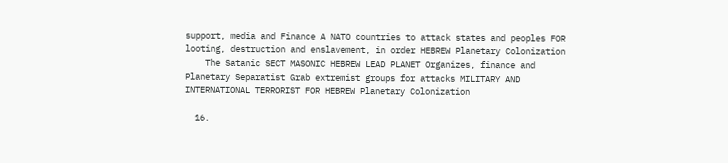support, media and Finance A NATO countries to attack states and peoples FOR looting, destruction and enslavement, in order HEBREW Planetary Colonization
    The Satanic SECT MASONIC HEBREW LEAD PLANET Organizes, finance and Planetary Separatist Grab extremist groups for attacks MILITARY AND INTERNATIONAL TERRORIST FOR HEBREW Planetary Colonization

  16.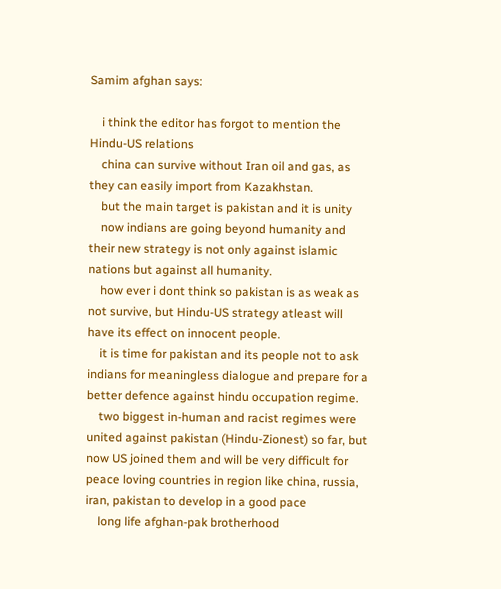Samim afghan says:

    i think the editor has forgot to mention the Hindu-US relations
    china can survive without Iran oil and gas, as they can easily import from Kazakhstan.
    but the main target is pakistan and it is unity
    now indians are going beyond humanity and their new strategy is not only against islamic nations but against all humanity.
    how ever i dont think so pakistan is as weak as not survive, but Hindu-US strategy atleast will have its effect on innocent people.
    it is time for pakistan and its people not to ask indians for meaningless dialogue and prepare for a better defence against hindu occupation regime.
    two biggest in-human and racist regimes were united against pakistan (Hindu-Zionest) so far, but now US joined them and will be very difficult for peace loving countries in region like china, russia, iran, pakistan to develop in a good pace
    long life afghan-pak brotherhood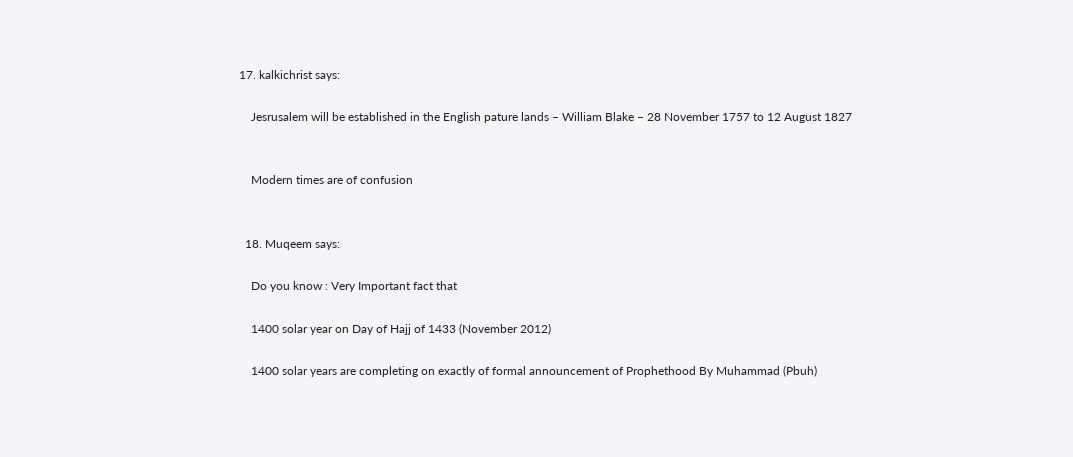17. kalkichrist says:

    Jesrusalem will be established in the English pature lands – William Blake – 28 November 1757 to 12 August 1827


    Modern times are of confusion


  18. Muqeem says:

    Do you know : Very Important fact that

    1400 solar year on Day of Hajj of 1433 (November 2012)

    1400 solar years are completing on exactly of formal announcement of Prophethood By Muhammad (Pbuh)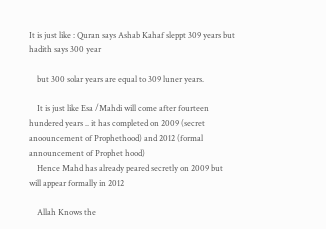It is just like : Quran says Ashab Kahaf sleppt 309 years but hadith says 300 year

    but 300 solar years are equal to 309 luner years.

    It is just like Esa /Mahdi will come after fourteen hundered years .. it has completed on 2009 (secret anoouncement of Prophethood) and 2012 (formal announcement of Prophet hood)
    Hence Mahd has already peared secretly on 2009 but will appear formally in 2012

    Allah Knows the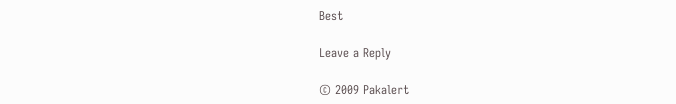Best

Leave a Reply

© 2009 Pakalert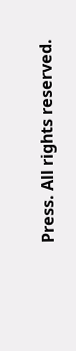Press. All rights reserved.